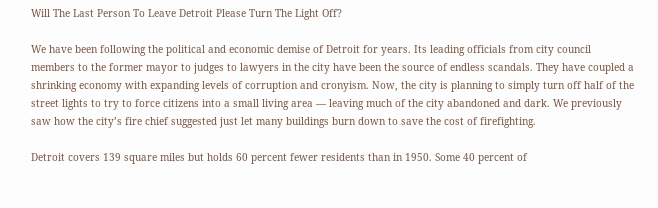Will The Last Person To Leave Detroit Please Turn The Light Off?

We have been following the political and economic demise of Detroit for years. Its leading officials from city council members to the former mayor to judges to lawyers in the city have been the source of endless scandals. They have coupled a shrinking economy with expanding levels of corruption and cronyism. Now, the city is planning to simply turn off half of the street lights to try to force citizens into a small living area — leaving much of the city abandoned and dark. We previously saw how the city’s fire chief suggested just let many buildings burn down to save the cost of firefighting.

Detroit covers 139 square miles but holds 60 percent fewer residents than in 1950. Some 40 percent of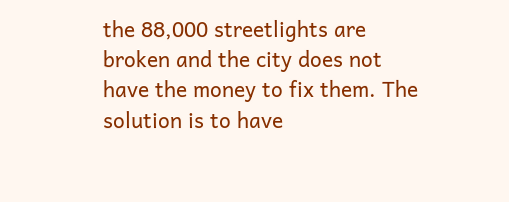the 88,000 streetlights are broken and the city does not have the money to fix them. The solution is to have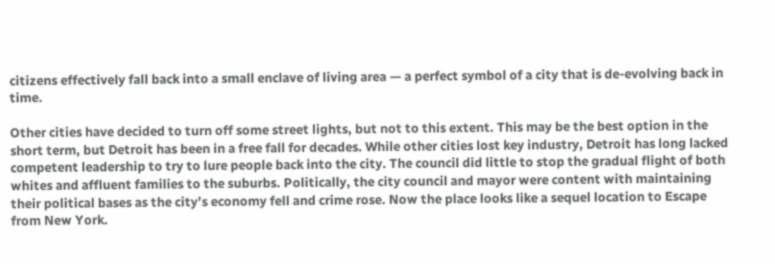citizens effectively fall back into a small enclave of living area — a perfect symbol of a city that is de-evolving back in time.

Other cities have decided to turn off some street lights, but not to this extent. This may be the best option in the short term, but Detroit has been in a free fall for decades. While other cities lost key industry, Detroit has long lacked competent leadership to try to lure people back into the city. The council did little to stop the gradual flight of both whites and affluent families to the suburbs. Politically, the city council and mayor were content with maintaining their political bases as the city’s economy fell and crime rose. Now the place looks like a sequel location to Escape from New York.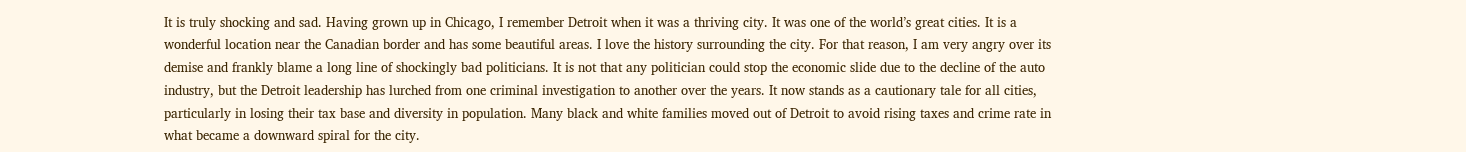It is truly shocking and sad. Having grown up in Chicago, I remember Detroit when it was a thriving city. It was one of the world’s great cities. It is a wonderful location near the Canadian border and has some beautiful areas. I love the history surrounding the city. For that reason, I am very angry over its demise and frankly blame a long line of shockingly bad politicians. It is not that any politician could stop the economic slide due to the decline of the auto industry, but the Detroit leadership has lurched from one criminal investigation to another over the years. It now stands as a cautionary tale for all cities, particularly in losing their tax base and diversity in population. Many black and white families moved out of Detroit to avoid rising taxes and crime rate in what became a downward spiral for the city.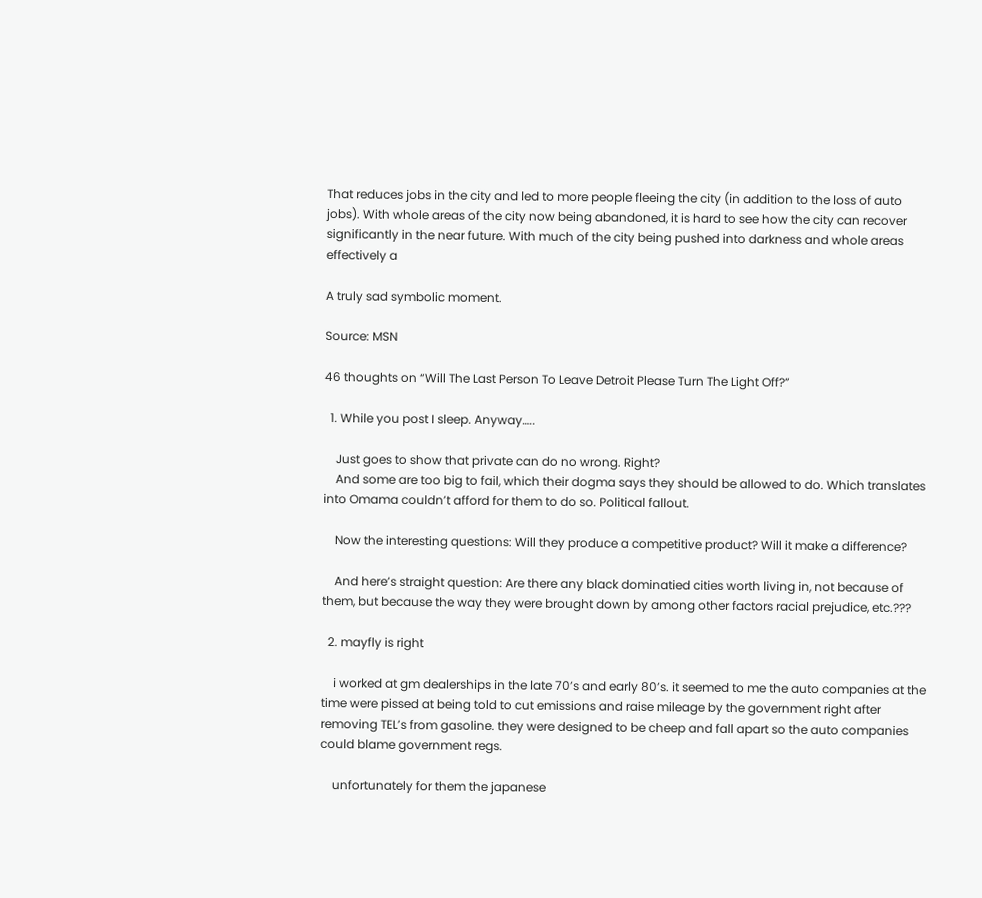That reduces jobs in the city and led to more people fleeing the city (in addition to the loss of auto jobs). With whole areas of the city now being abandoned, it is hard to see how the city can recover significantly in the near future. With much of the city being pushed into darkness and whole areas effectively a

A truly sad symbolic moment.

Source: MSN

46 thoughts on “Will The Last Person To Leave Detroit Please Turn The Light Off?”

  1. While you post I sleep. Anyway…..

    Just goes to show that private can do no wrong. Right?
    And some are too big to fail, which their dogma says they should be allowed to do. Which translates into Omama couldn’t afford for them to do so. Political fallout.

    Now the interesting questions: Will they produce a competitive product? Will it make a difference?

    And here’s straight question: Are there any black dominatied cities worth living in, not because of them, but because the way they were brought down by among other factors racial prejudice, etc.???

  2. mayfly is right

    i worked at gm dealerships in the late 70’s and early 80’s. it seemed to me the auto companies at the time were pissed at being told to cut emissions and raise mileage by the government right after removing TEL’s from gasoline. they were designed to be cheep and fall apart so the auto companies could blame government regs.

    unfortunately for them the japanese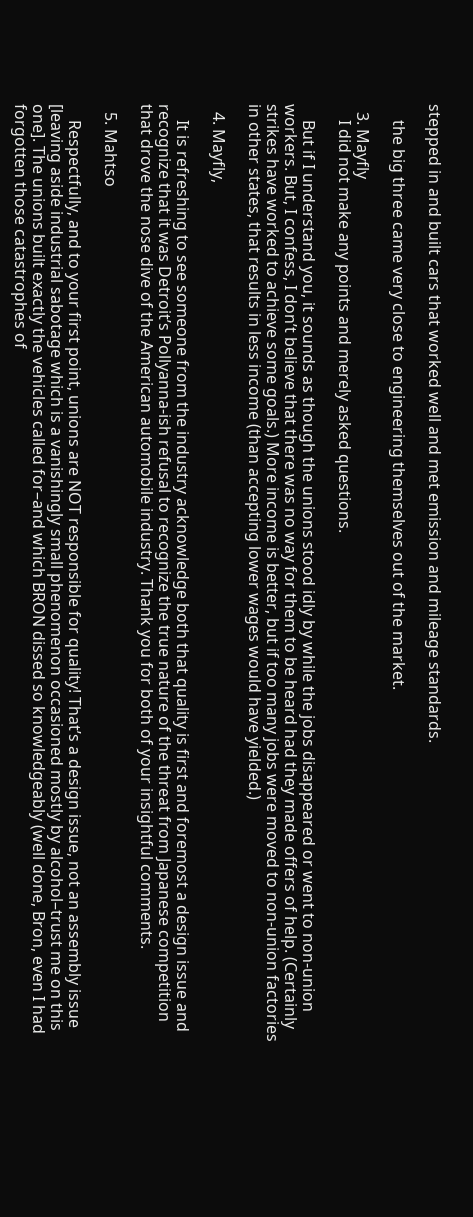stepped in and built cars that worked well and met emission and mileage standards.

    the big three came very close to engineering themselves out of the market.

  3. Mayfly
    I did not make any points and merely asked questions.

    But if I understand you, it sounds as though the unions stood idly by while the jobs disappeared or went to non-union workers. But, I confess, I don’t believe that there was no way for them to be heard had they made offers of help. (Certainly strikes have worked to achieve some goals.) More income is better, but if too many jobs were moved to non-union factories in other states, that results in less income (than accepting lower wages would have yielded.)

  4. Mayfly,

    It is refreshing to see someone from the industry acknowledge both that quality is first and foremost a design issue and recognize that it was Detroit’s Pollyanna-ish refusal to recognize the true nature of the threat from Japanese competition that drove the nose dive of the American automobile industry. Thank you for both of your insightful comments.

  5. Mahtso

    Respectfully, and to your first point, unions are NOT responsible for quality! That’s a design issue, not an assembly issue [leaving aside industrial sabotage which is a vanishingly small phenomenon occasioned mostly by alcohol–trust me on this one]. The unions built exactly the vehicles called for–and which BRON dissed so knowledgeably (well done, Bron, even I had forgotten those catastrophes of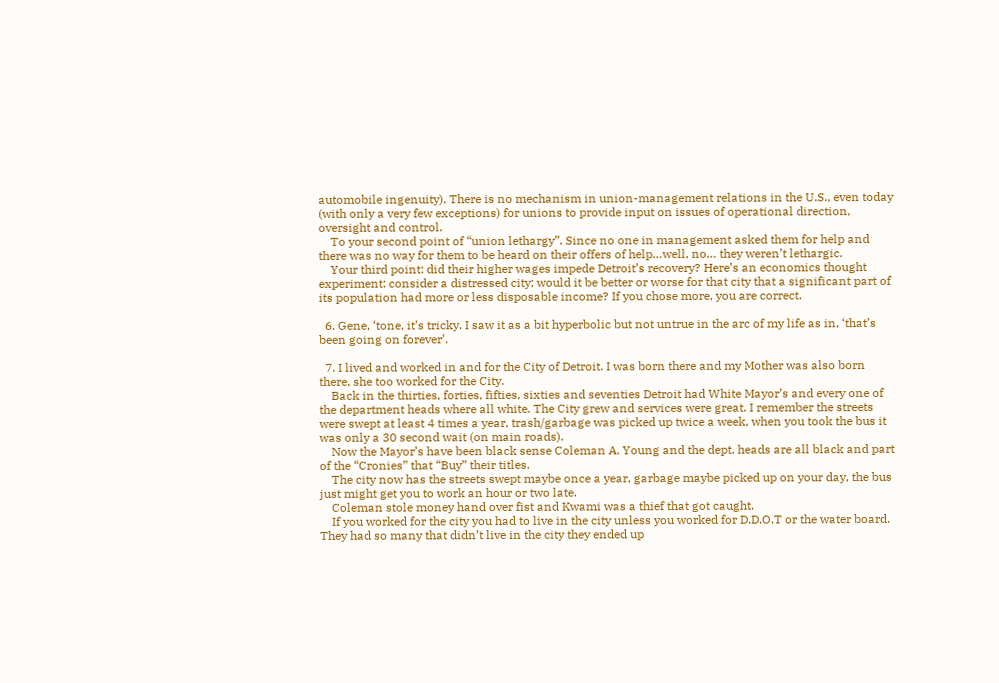automobile ingenuity). There is no mechanism in union-management relations in the U.S., even today (with only a very few exceptions) for unions to provide input on issues of operational direction, oversight and control.
    To your second point of “union lethargy”. Since no one in management asked them for help and there was no way for them to be heard on their offers of help…well, no… they weren’t lethargic.
    Your third point: did their higher wages impede Detroit’s recovery? Here’s an economics thought experiment: consider a distressed city; would it be better or worse for that city that a significant part of its population had more or less disposable income? If you chose more, you are correct.

  6. Gene, ‘tone, it’s tricky. I saw it as a bit hyperbolic but not untrue in the arc of my life as in, ‘that’s been going on forever’.

  7. I lived and worked in and for the City of Detroit. I was born there and my Mother was also born there, she too worked for the City.
    Back in the thirties, forties, fifties, sixties and seventies Detroit had White Mayor’s and every one of the department heads where all white. The City grew and services were great. I remember the streets were swept at least 4 times a year, trash/garbage was picked up twice a week, when you took the bus it was only a 30 second wait (on main roads).
    Now the Mayor’s have been black sense Coleman A. Young and the dept. heads are all black and part of the “Cronies” that “Buy” their titles.
    The city now has the streets swept maybe once a year, garbage maybe picked up on your day, the bus just might get you to work an hour or two late.
    Coleman stole money hand over fist and Kwami was a thief that got caught.
    If you worked for the city you had to live in the city unless you worked for D.D.O.T or the water board. They had so many that didn’t live in the city they ended up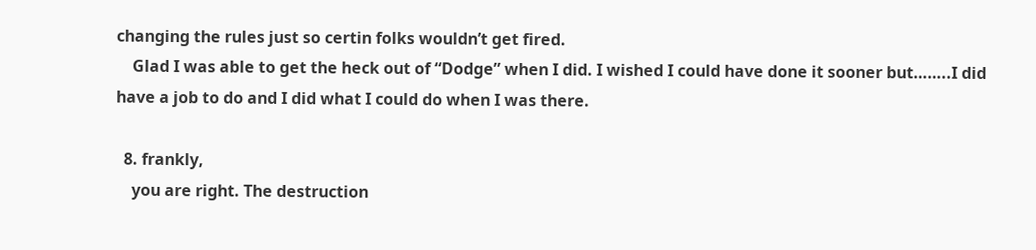changing the rules just so certin folks wouldn’t get fired.
    Glad I was able to get the heck out of “Dodge” when I did. I wished I could have done it sooner but……..I did have a job to do and I did what I could do when I was there.

  8. frankly,
    you are right. The destruction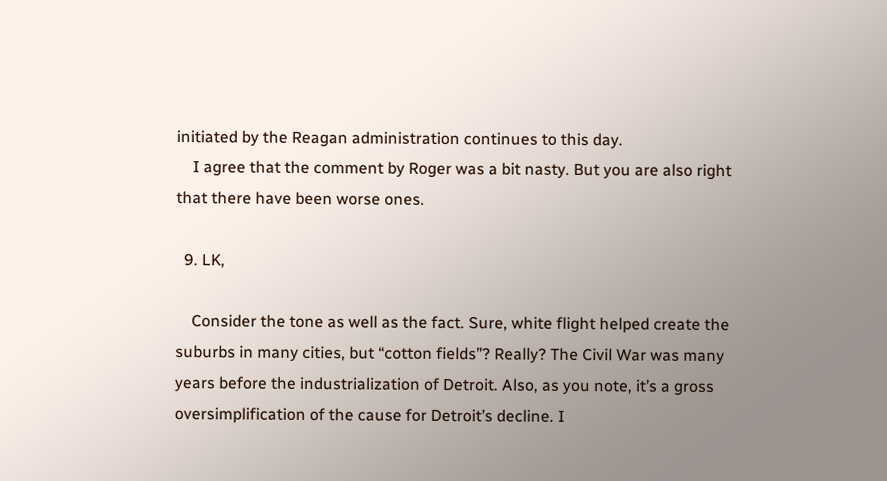initiated by the Reagan administration continues to this day.
    I agree that the comment by Roger was a bit nasty. But you are also right that there have been worse ones.

  9. LK,

    Consider the tone as well as the fact. Sure, white flight helped create the suburbs in many cities, but “cotton fields”? Really? The Civil War was many years before the industrialization of Detroit. Also, as you note, it’s a gross oversimplification of the cause for Detroit’s decline. I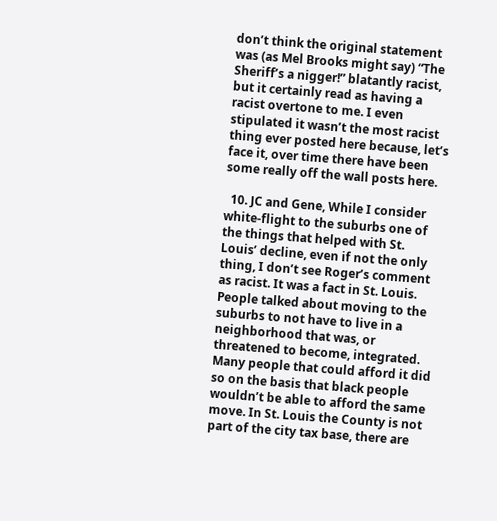don’t think the original statement was (as Mel Brooks might say) “The Sheriff’s a nigger!” blatantly racist, but it certainly read as having a racist overtone to me. I even stipulated it wasn’t the most racist thing ever posted here because, let’s face it, over time there have been some really off the wall posts here.

  10. JC and Gene, While I consider white-flight to the suburbs one of the things that helped with St. Louis’ decline, even if not the only thing, I don’t see Roger’s comment as racist. It was a fact in St. Louis. People talked about moving to the suburbs to not have to live in a neighborhood that was, or threatened to become, integrated. Many people that could afford it did so on the basis that black people wouldn’t be able to afford the same move. In St. Louis the County is not part of the city tax base, there are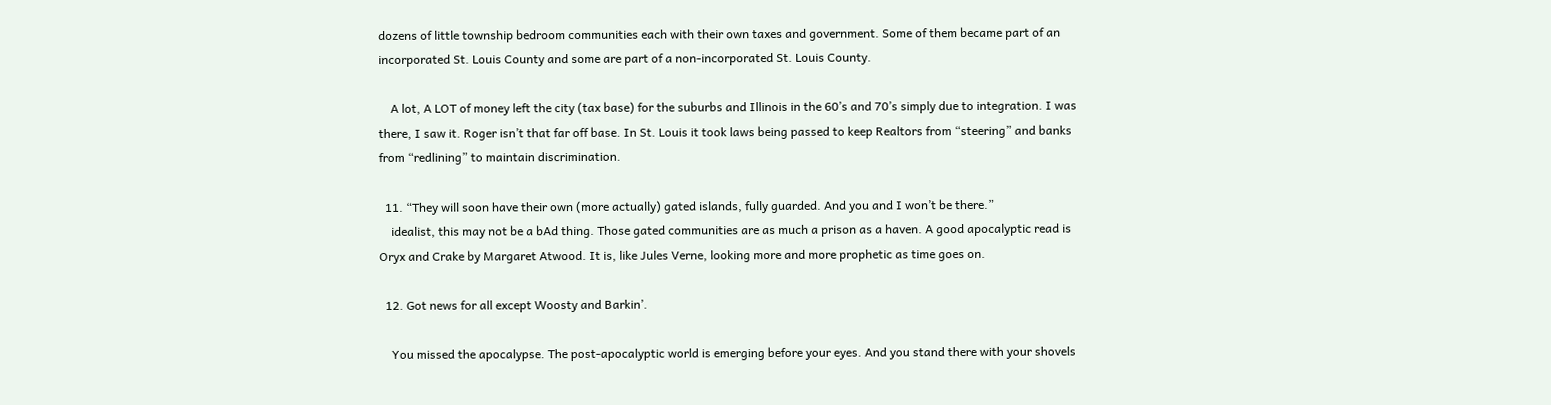dozens of little township bedroom communities each with their own taxes and government. Some of them became part of an incorporated St. Louis County and some are part of a non-incorporated St. Louis County.

    A lot, A LOT of money left the city (tax base) for the suburbs and Illinois in the 60’s and 70’s simply due to integration. I was there, I saw it. Roger isn’t that far off base. In St. Louis it took laws being passed to keep Realtors from “steering” and banks from “redlining” to maintain discrimination.

  11. “They will soon have their own (more actually) gated islands, fully guarded. And you and I won’t be there.”
    idealist, this may not be a bAd thing. Those gated communities are as much a prison as a haven. A good apocalyptic read is Oryx and Crake by Margaret Atwood. It is, like Jules Verne, looking more and more prophetic as time goes on.

  12. Got news for all except Woosty and Barkin’.

    You missed the apocalypse. The post-apocalyptic world is emerging before your eyes. And you stand there with your shovels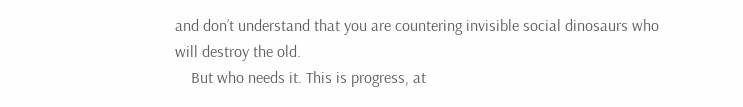and don’t understand that you are countering invisible social dinosaurs who will destroy the old.
    But who needs it. This is progress, at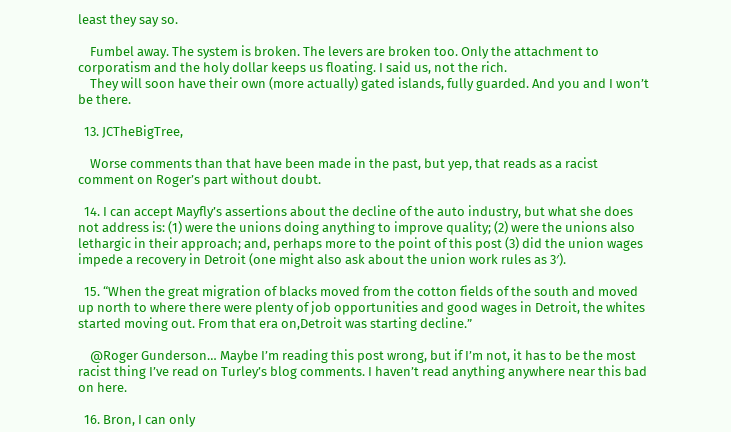least they say so.

    Fumbel away. The system is broken. The levers are broken too. Only the attachment to corporatism and the holy dollar keeps us floating. I said us, not the rich.
    They will soon have their own (more actually) gated islands, fully guarded. And you and I won’t be there.

  13. JCTheBigTree,

    Worse comments than that have been made in the past, but yep, that reads as a racist comment on Roger’s part without doubt.

  14. I can accept Mayfly’s assertions about the decline of the auto industry, but what she does not address is: (1) were the unions doing anything to improve quality; (2) were the unions also lethargic in their approach; and, perhaps more to the point of this post (3) did the union wages impede a recovery in Detroit (one might also ask about the union work rules as 3′).

  15. “When the great migration of blacks moved from the cotton fields of the south and moved up north to where there were plenty of job opportunities and good wages in Detroit, the whites started moving out. From that era on,Detroit was starting decline.”

    @Roger Gunderson… Maybe I’m reading this post wrong, but if I’m not, it has to be the most racist thing I’ve read on Turley’s blog comments. I haven’t read anything anywhere near this bad on here.

  16. Bron, I can only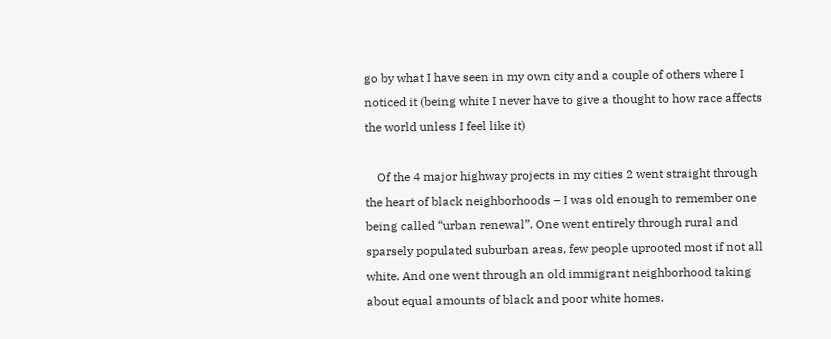go by what I have seen in my own city and a couple of others where I noticed it (being white I never have to give a thought to how race affects the world unless I feel like it)

    Of the 4 major highway projects in my cities 2 went straight through the heart of black neighborhoods – I was old enough to remember one being called “urban renewal”. One went entirely through rural and sparsely populated suburban areas, few people uprooted most if not all white. And one went through an old immigrant neighborhood taking about equal amounts of black and poor white homes.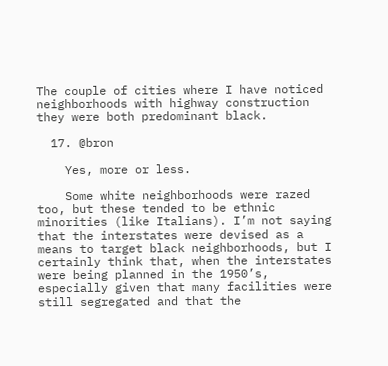The couple of cities where I have noticed neighborhoods with highway construction they were both predominant black.

  17. @bron

    Yes, more or less.

    Some white neighborhoods were razed too, but these tended to be ethnic minorities (like Italians). I’m not saying that the interstates were devised as a means to target black neighborhoods, but I certainly think that, when the interstates were being planned in the 1950’s, especially given that many facilities were still segregated and that the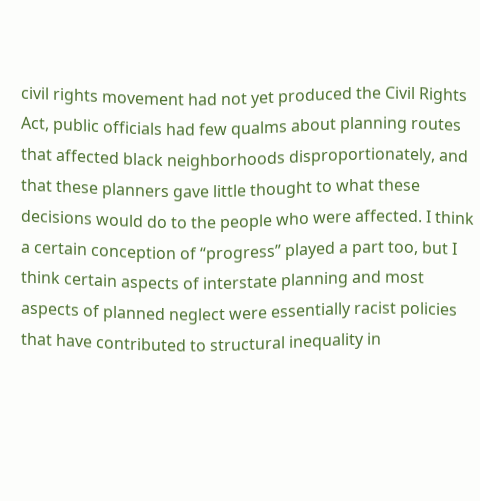civil rights movement had not yet produced the Civil Rights Act, public officials had few qualms about planning routes that affected black neighborhoods disproportionately, and that these planners gave little thought to what these decisions would do to the people who were affected. I think a certain conception of “progress” played a part too, but I think certain aspects of interstate planning and most aspects of planned neglect were essentially racist policies that have contributed to structural inequality in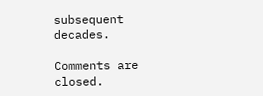subsequent decades.

Comments are closed.